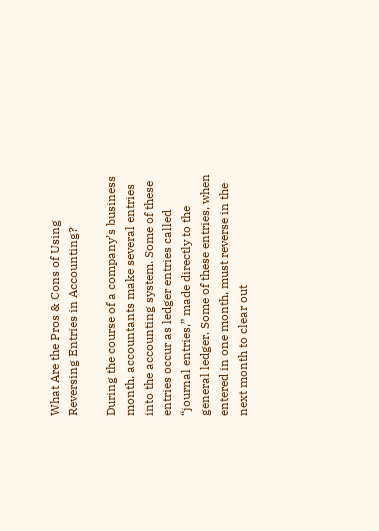What Are the Pros & Cons of Using Reversing Entries in Accounting?

During the course of a company’s business month, accountants make several entries into the accounting system. Some of these entries occur as ledger entries called “journal entries,” made directly to the general ledger. Some of these entries, when entered in one month, must reverse in the next month to clear out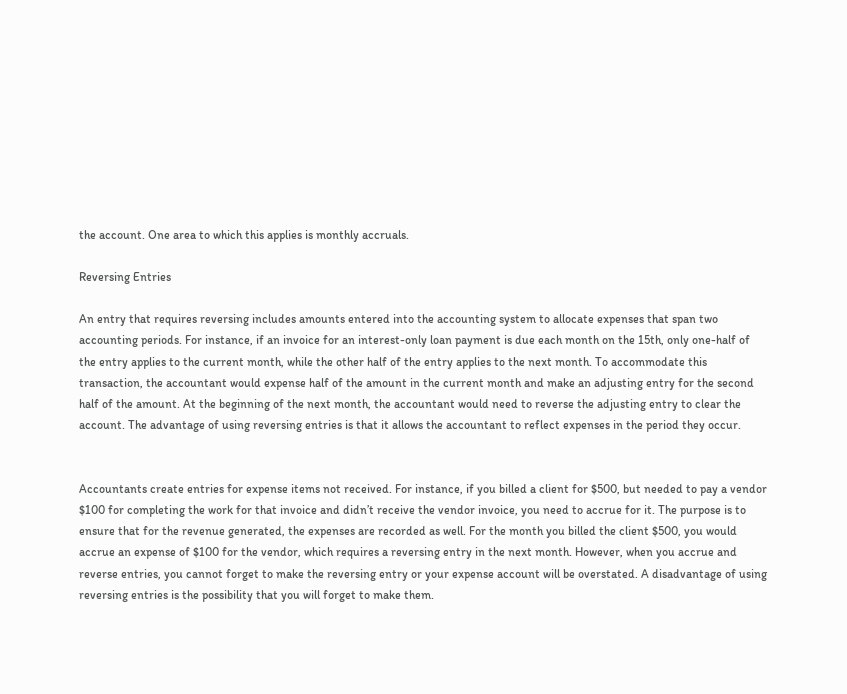the account. One area to which this applies is monthly accruals.

Reversing Entries

An entry that requires reversing includes amounts entered into the accounting system to allocate expenses that span two accounting periods. For instance, if an invoice for an interest-only loan payment is due each month on the 15th, only one-half of the entry applies to the current month, while the other half of the entry applies to the next month. To accommodate this transaction, the accountant would expense half of the amount in the current month and make an adjusting entry for the second half of the amount. At the beginning of the next month, the accountant would need to reverse the adjusting entry to clear the account. The advantage of using reversing entries is that it allows the accountant to reflect expenses in the period they occur.


Accountants create entries for expense items not received. For instance, if you billed a client for $500, but needed to pay a vendor $100 for completing the work for that invoice and didn’t receive the vendor invoice, you need to accrue for it. The purpose is to ensure that for the revenue generated, the expenses are recorded as well. For the month you billed the client $500, you would accrue an expense of $100 for the vendor, which requires a reversing entry in the next month. However, when you accrue and reverse entries, you cannot forget to make the reversing entry or your expense account will be overstated. A disadvantage of using reversing entries is the possibility that you will forget to make them.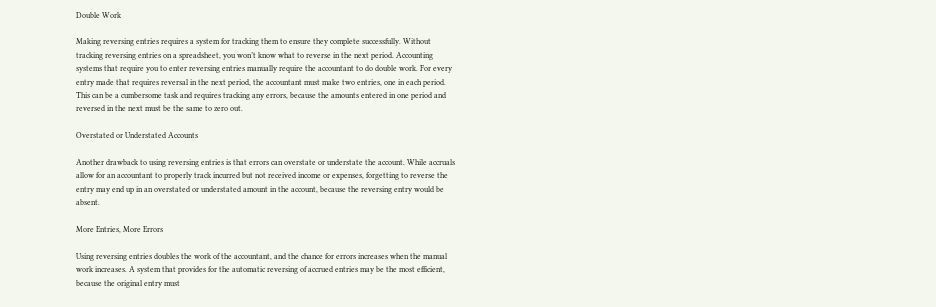Double Work

Making reversing entries requires a system for tracking them to ensure they complete successfully. Without tracking reversing entries on a spreadsheet, you won’t know what to reverse in the next period. Accounting systems that require you to enter reversing entries manually require the accountant to do double work. For every entry made that requires reversal in the next period, the accountant must make two entries, one in each period. This can be a cumbersome task and requires tracking any errors, because the amounts entered in one period and reversed in the next must be the same to zero out.

Overstated or Understated Accounts

Another drawback to using reversing entries is that errors can overstate or understate the account. While accruals allow for an accountant to properly track incurred but not received income or expenses, forgetting to reverse the entry may end up in an overstated or understated amount in the account, because the reversing entry would be absent.

More Entries, More Errors

Using reversing entries doubles the work of the accountant, and the chance for errors increases when the manual work increases. A system that provides for the automatic reversing of accrued entries may be the most efficient, because the original entry must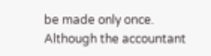be made only once. Although the accountant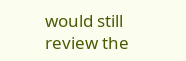would still review the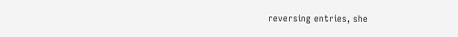reversing entries, she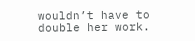wouldn’t have to double her work.